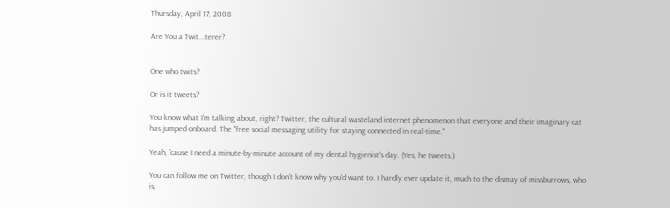Thursday, April 17, 2008

Are You a Twit...terer?


One who twits?

Or is it tweets?

You know what I'm talking about, right? Twitter, the cultural wasteland internet phenomenon that everyone and their imaginary cat has jumped onboard. The "free social messaging utility for staying connected in real-time."

Yeah, 'cause I need a minute-by-minute account of my dental hygienist's day. (Yes, he tweets.)

You can follow me on Twitter, though I don't know why you'd want to. I hardly ever update it, much to the dismay of missburrows, who is,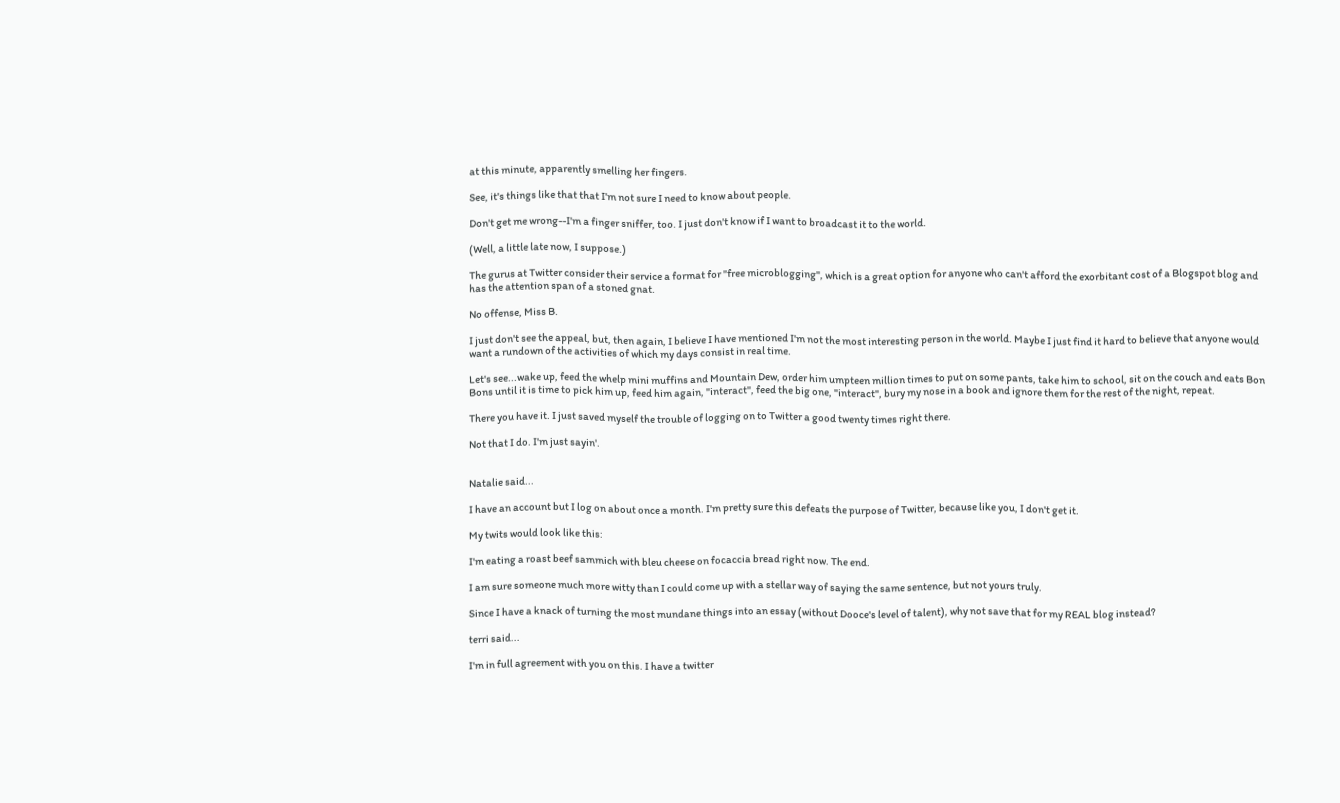at this minute, apparently smelling her fingers.

See, it's things like that that I'm not sure I need to know about people.

Don't get me wrong--I'm a finger sniffer, too. I just don't know if I want to broadcast it to the world.

(Well, a little late now, I suppose.)

The gurus at Twitter consider their service a format for "free microblogging", which is a great option for anyone who can't afford the exorbitant cost of a Blogspot blog and has the attention span of a stoned gnat.

No offense, Miss B.

I just don't see the appeal, but, then again, I believe I have mentioned I'm not the most interesting person in the world. Maybe I just find it hard to believe that anyone would want a rundown of the activities of which my days consist in real time.

Let's see...wake up, feed the whelp mini muffins and Mountain Dew, order him umpteen million times to put on some pants, take him to school, sit on the couch and eats Bon Bons until it is time to pick him up, feed him again, "interact", feed the big one, "interact", bury my nose in a book and ignore them for the rest of the night, repeat.

There you have it. I just saved myself the trouble of logging on to Twitter a good twenty times right there.

Not that I do. I'm just sayin'.


Natalie said...

I have an account but I log on about once a month. I'm pretty sure this defeats the purpose of Twitter, because like you, I don't get it.

My twits would look like this:

I'm eating a roast beef sammich with bleu cheese on focaccia bread right now. The end.

I am sure someone much more witty than I could come up with a stellar way of saying the same sentence, but not yours truly.

Since I have a knack of turning the most mundane things into an essay (without Dooce's level of talent), why not save that for my REAL blog instead?

terri said...

I'm in full agreement with you on this. I have a twitter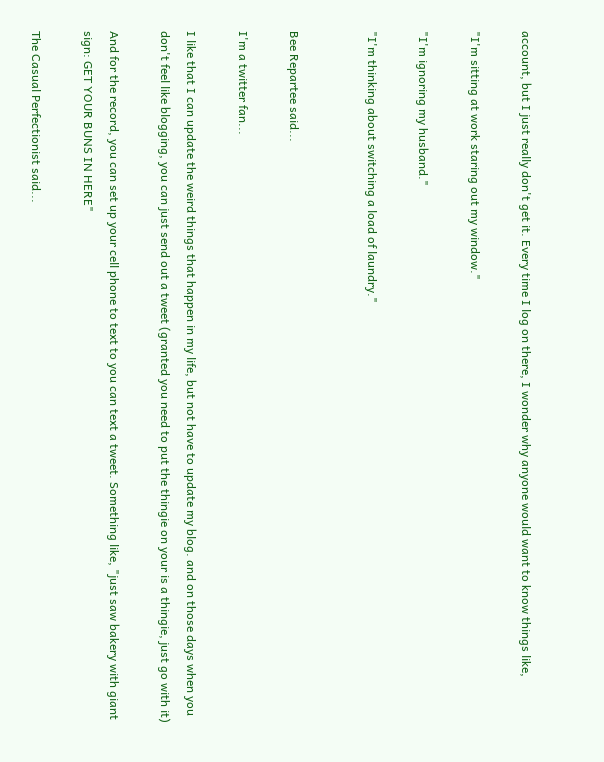account, but I just really don't get it. Every time I log on there, I wonder why anyone would want to know things like,

"I'm sitting at work staring out my window."

"I'm ignoring my husband."

"I'm thinking about switching a load of laundry."


Bee Repartee said...

I'm a twitter fan...

I like that I can update the weird things that happen in my life, but not have to update my blog. and on those days when you don't feel like blogging, you can just send out a tweet (granted you need to put the thingie on your is a thingie, just go with it)

And for the record, you can set up your cell phone to text to you can text a tweet. Something like, "just saw bakery with giant sign: GET YOUR BUNS IN HERE"

The Casual Perfectionist said...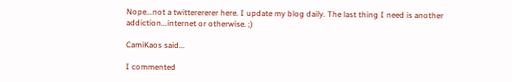Nope...not a twitterererer here. I update my blog daily. The last thing I need is another addiction...internet or otherwise. ;)

CamiKaos said...

I commented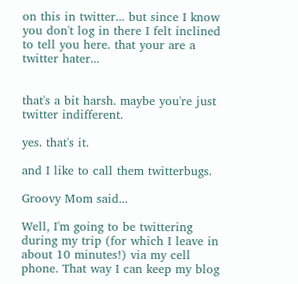on this in twitter... but since I know you don't log in there I felt inclined to tell you here. that your are a twitter hater...


that's a bit harsh. maybe you're just twitter indifferent.

yes. that's it.

and I like to call them twitterbugs.

Groovy Mom said...

Well, I'm going to be twittering during my trip (for which I leave in about 10 minutes!) via my cell phone. That way I can keep my blog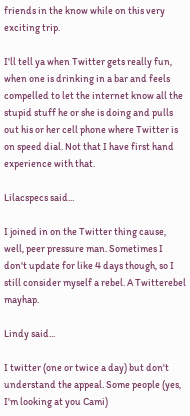friends in the know while on this very exciting trip.

I'll tell ya when Twitter gets really fun, when one is drinking in a bar and feels compelled to let the internet know all the stupid stuff he or she is doing and pulls out his or her cell phone where Twitter is on speed dial. Not that I have first hand experience with that.

Lilacspecs said...

I joined in on the Twitter thing cause, well, peer pressure man. Sometimes I don't update for like 4 days though, so I still consider myself a rebel. A Twitterebel mayhap.

Lindy said...

I twitter (one or twice a day) but don't understand the appeal. Some people (yes, I'm looking at you Cami)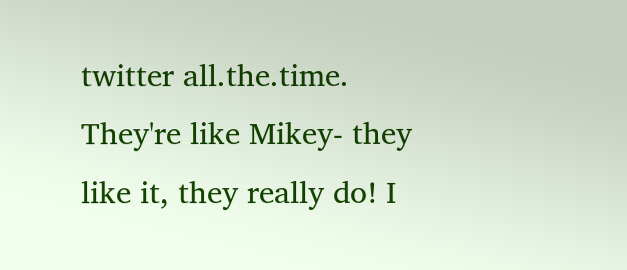twitter all.the.time. They're like Mikey- they like it, they really do! I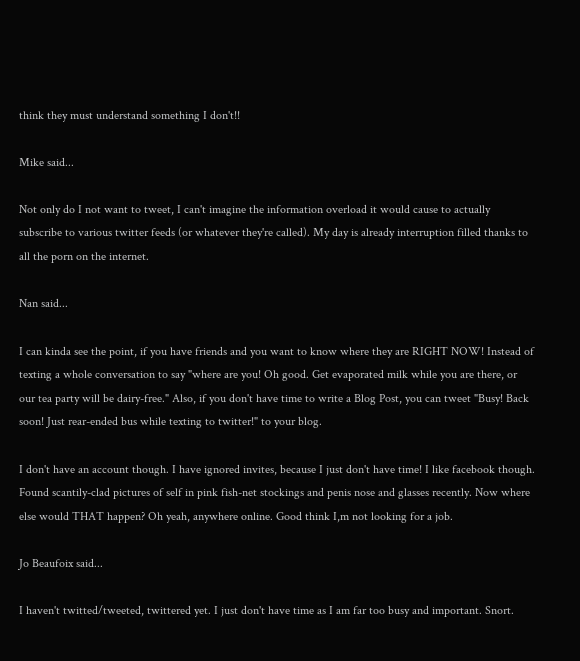think they must understand something I don't!!

Mike said...

Not only do I not want to tweet, I can't imagine the information overload it would cause to actually subscribe to various twitter feeds (or whatever they're called). My day is already interruption filled thanks to all the porn on the internet.

Nan said...

I can kinda see the point, if you have friends and you want to know where they are RIGHT NOW! Instead of texting a whole conversation to say "where are you! Oh good. Get evaporated milk while you are there, or our tea party will be dairy-free." Also, if you don't have time to write a Blog Post, you can tweet "Busy! Back soon! Just rear-ended bus while texting to twitter!" to your blog.

I don't have an account though. I have ignored invites, because I just don't have time! I like facebook though. Found scantily-clad pictures of self in pink fish-net stockings and penis nose and glasses recently. Now where else would THAT happen? Oh yeah, anywhere online. Good think I,m not looking for a job.

Jo Beaufoix said...

I haven't twitted/tweeted, twittered yet. I just don't have time as I am far too busy and important. Snort.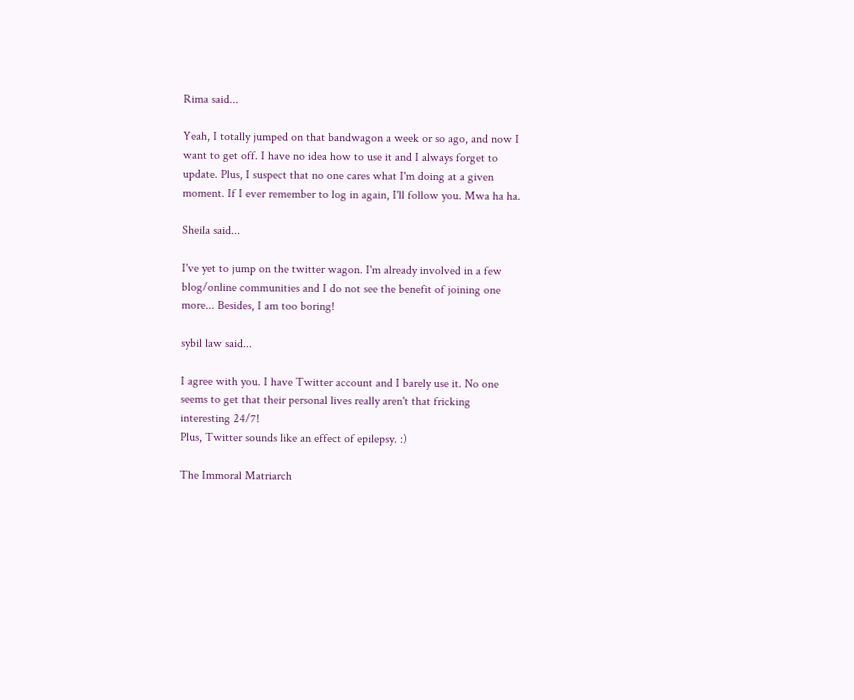Rima said...

Yeah, I totally jumped on that bandwagon a week or so ago, and now I want to get off. I have no idea how to use it and I always forget to update. Plus, I suspect that no one cares what I'm doing at a given moment. If I ever remember to log in again, I'll follow you. Mwa ha ha.

Sheila said...

I've yet to jump on the twitter wagon. I'm already involved in a few blog/online communities and I do not see the benefit of joining one more... Besides, I am too boring!

sybil law said...

I agree with you. I have Twitter account and I barely use it. No one seems to get that their personal lives really aren't that fricking interesting 24/7!
Plus, Twitter sounds like an effect of epilepsy. :)

The Immoral Matriarch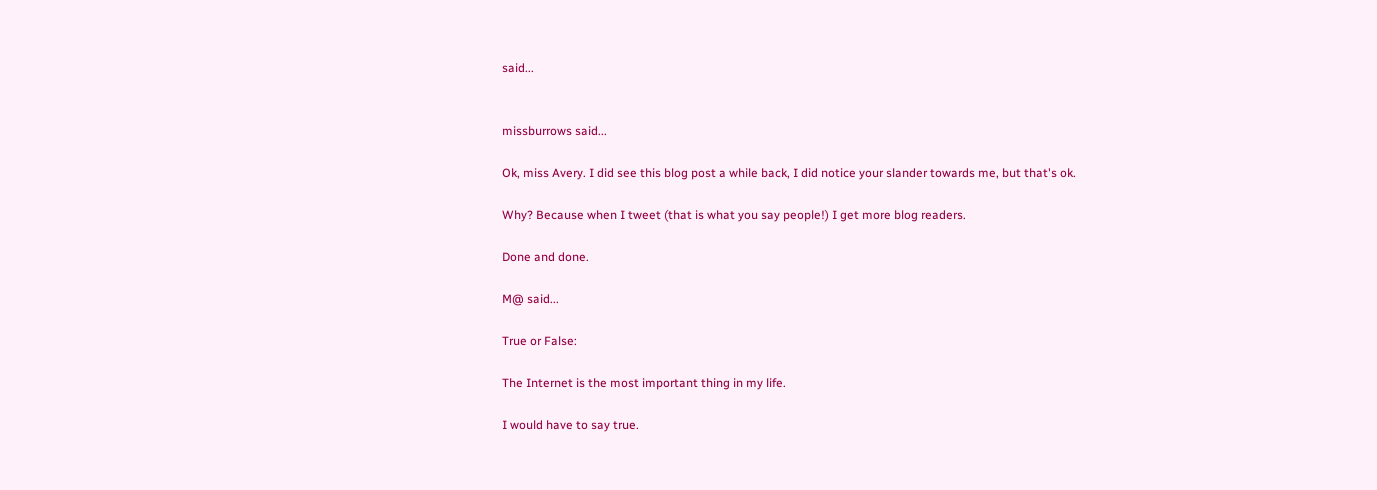said...


missburrows said...

Ok, miss Avery. I did see this blog post a while back, I did notice your slander towards me, but that's ok.

Why? Because when I tweet (that is what you say people!) I get more blog readers.

Done and done.

M@ said...

True or False:

The Internet is the most important thing in my life.

I would have to say true.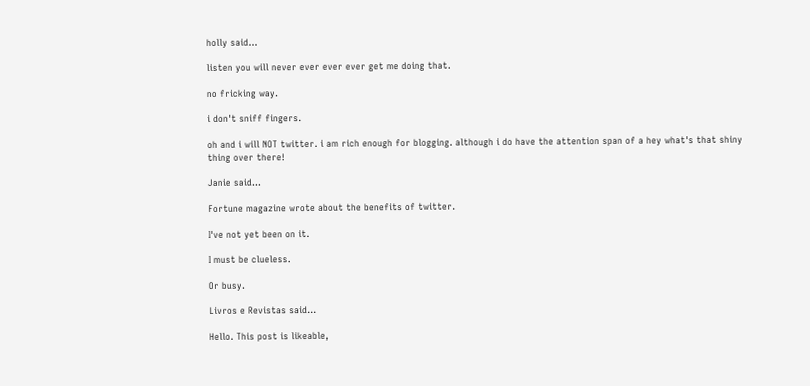holly said...

listen you will never ever ever ever get me doing that.

no fricking way.

i don't sniff fingers.

oh and i will NOT twitter. i am rich enough for blogging. although i do have the attention span of a hey what's that shiny thing over there!

Janie said...

Fortune magazine wrote about the benefits of twitter.

I've not yet been on it.

I must be clueless.

Or busy.

Livros e Revistas said...

Hello. This post is likeable,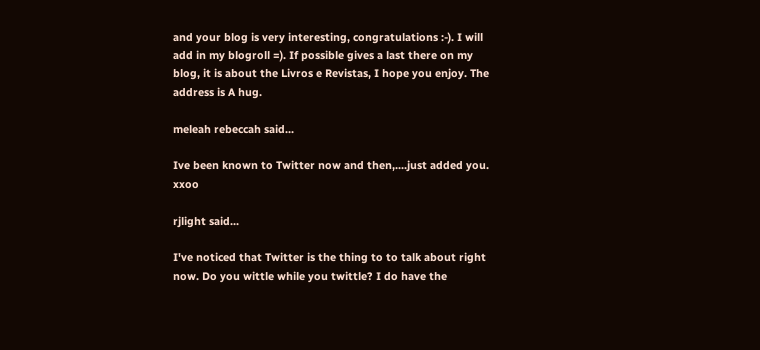and your blog is very interesting, congratulations :-). I will add in my blogroll =). If possible gives a last there on my blog, it is about the Livros e Revistas, I hope you enjoy. The address is A hug.

meleah rebeccah said...

Ive been known to Twitter now and then,....just added you. xxoo

rjlight said...

I've noticed that Twitter is the thing to to talk about right now. Do you wittle while you twittle? I do have the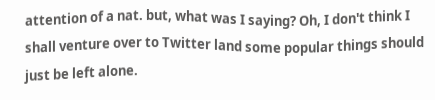attention of a nat. but, what was I saying? Oh, I don't think I shall venture over to Twitter land some popular things should just be left alone.